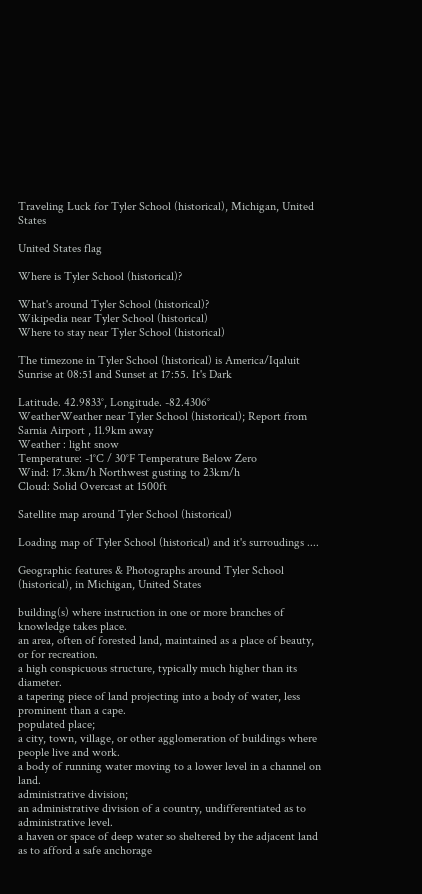Traveling Luck for Tyler School (historical), Michigan, United States

United States flag

Where is Tyler School (historical)?

What's around Tyler School (historical)?
Wikipedia near Tyler School (historical)
Where to stay near Tyler School (historical)

The timezone in Tyler School (historical) is America/Iqaluit
Sunrise at 08:51 and Sunset at 17:55. It's Dark

Latitude. 42.9833°, Longitude. -82.4306°
WeatherWeather near Tyler School (historical); Report from Sarnia Airport , 11.9km away
Weather : light snow
Temperature: -1°C / 30°F Temperature Below Zero
Wind: 17.3km/h Northwest gusting to 23km/h
Cloud: Solid Overcast at 1500ft

Satellite map around Tyler School (historical)

Loading map of Tyler School (historical) and it's surroudings ....

Geographic features & Photographs around Tyler School (historical), in Michigan, United States

building(s) where instruction in one or more branches of knowledge takes place.
an area, often of forested land, maintained as a place of beauty, or for recreation.
a high conspicuous structure, typically much higher than its diameter.
a tapering piece of land projecting into a body of water, less prominent than a cape.
populated place;
a city, town, village, or other agglomeration of buildings where people live and work.
a body of running water moving to a lower level in a channel on land.
administrative division;
an administrative division of a country, undifferentiated as to administrative level.
a haven or space of deep water so sheltered by the adjacent land as to afford a safe anchorage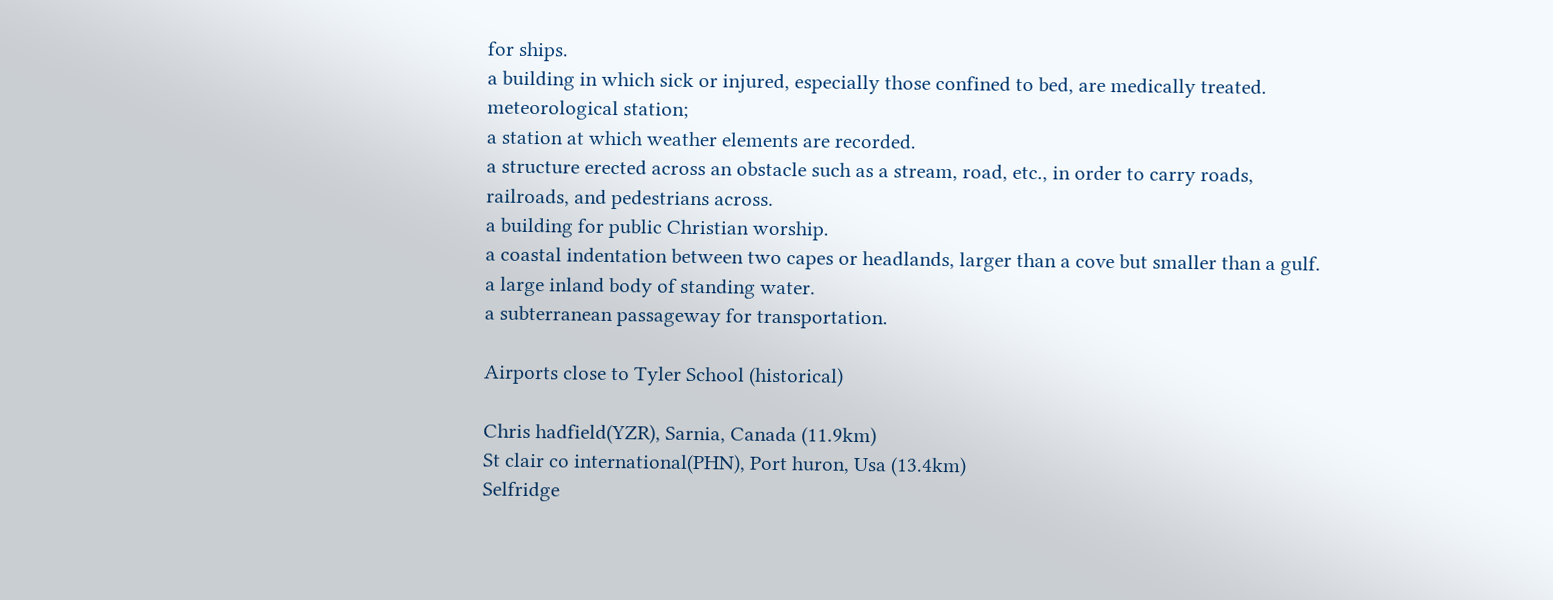for ships.
a building in which sick or injured, especially those confined to bed, are medically treated.
meteorological station;
a station at which weather elements are recorded.
a structure erected across an obstacle such as a stream, road, etc., in order to carry roads, railroads, and pedestrians across.
a building for public Christian worship.
a coastal indentation between two capes or headlands, larger than a cove but smaller than a gulf.
a large inland body of standing water.
a subterranean passageway for transportation.

Airports close to Tyler School (historical)

Chris hadfield(YZR), Sarnia, Canada (11.9km)
St clair co international(PHN), Port huron, Usa (13.4km)
Selfridge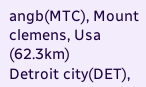angb(MTC), Mount clemens, Usa (62.3km)
Detroit city(DET),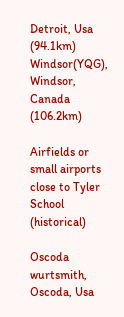Detroit, Usa (94.1km)
Windsor(YQG), Windsor, Canada (106.2km)

Airfields or small airports close to Tyler School (historical)

Oscoda wurtsmith, Oscoda, Usa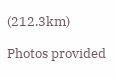(212.3km)

Photos provided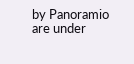by Panoramio are under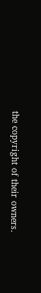the copyright of their owners.